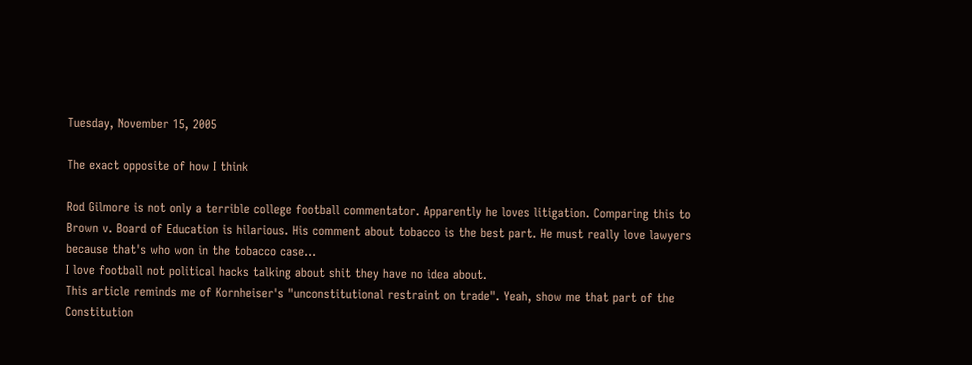Tuesday, November 15, 2005

The exact opposite of how I think

Rod Gilmore is not only a terrible college football commentator. Apparently he loves litigation. Comparing this to Brown v. Board of Education is hilarious. His comment about tobacco is the best part. He must really love lawyers because that's who won in the tobacco case...
I love football not political hacks talking about shit they have no idea about.
This article reminds me of Kornheiser's "unconstitutional restraint on trade". Yeah, show me that part of the Constitution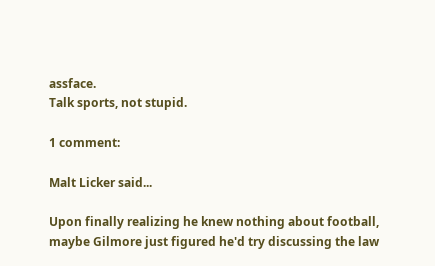assface.
Talk sports, not stupid.

1 comment:

Malt Licker said...

Upon finally realizing he knew nothing about football, maybe Gilmore just figured he'd try discussing the law